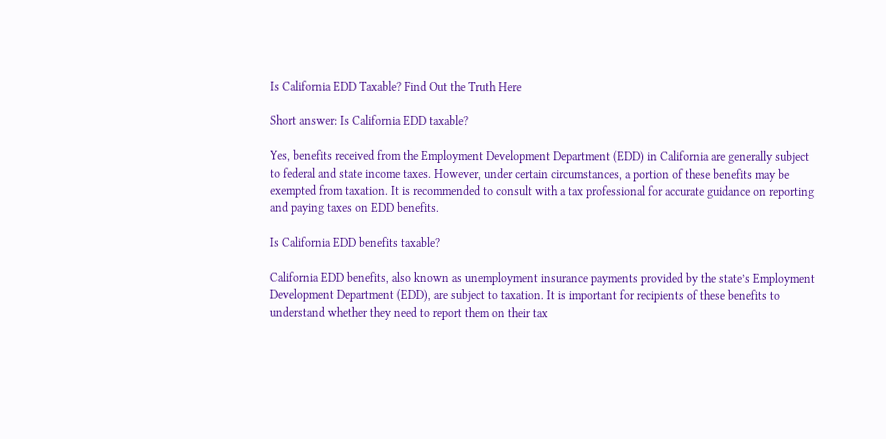Is California EDD Taxable? Find Out the Truth Here

Short answer: Is California EDD taxable?

Yes, benefits received from the Employment Development Department (EDD) in California are generally subject to federal and state income taxes. However, under certain circumstances, a portion of these benefits may be exempted from taxation. It is recommended to consult with a tax professional for accurate guidance on reporting and paying taxes on EDD benefits.

Is California EDD benefits taxable?

California EDD benefits, also known as unemployment insurance payments provided by the state’s Employment Development Department (EDD), are subject to taxation. It is important for recipients of these benefits to understand whether they need to report them on their tax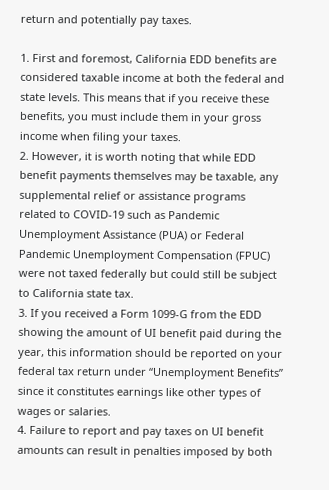return and potentially pay taxes.

1. First and foremost, California EDD benefits are considered taxable income at both the federal and state levels. This means that if you receive these benefits, you must include them in your gross income when filing your taxes.
2. However, it is worth noting that while EDD benefit payments themselves may be taxable, any supplemental relief or assistance programs related to COVID-19 such as Pandemic Unemployment Assistance (PUA) or Federal Pandemic Unemployment Compensation (FPUC) were not taxed federally but could still be subject to California state tax.
3. If you received a Form 1099-G from the EDD showing the amount of UI benefit paid during the year, this information should be reported on your federal tax return under “Unemployment Benefits” since it constitutes earnings like other types of wages or salaries.
4. Failure to report and pay taxes on UI benefit amounts can result in penalties imposed by both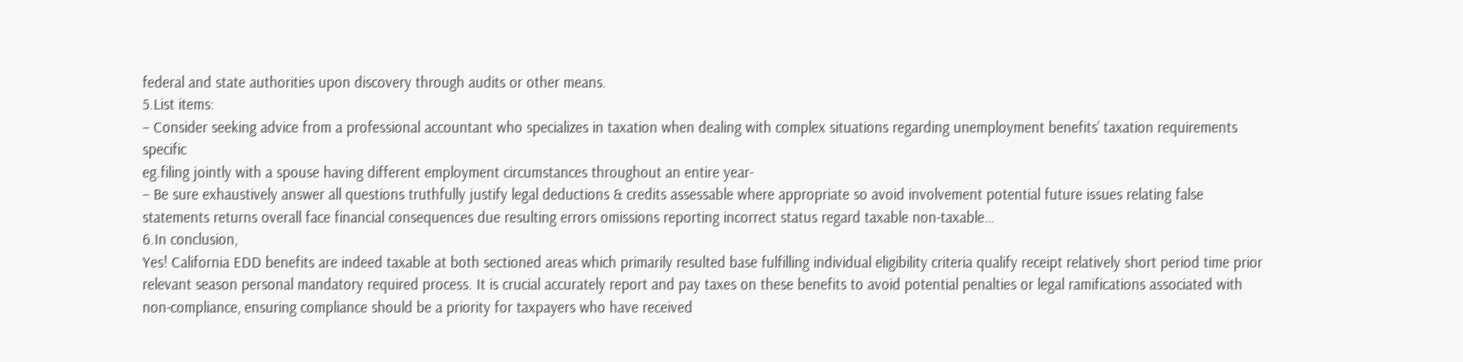federal and state authorities upon discovery through audits or other means.
5.List items:
– Consider seeking advice from a professional accountant who specializes in taxation when dealing with complex situations regarding unemployment benefits’ taxation requirements specific
eg.filing jointly with a spouse having different employment circumstances throughout an entire year-
– Be sure exhaustively answer all questions truthfully justify legal deductions & credits assessable where appropriate so avoid involvement potential future issues relating false
statements returns overall face financial consequences due resulting errors omissions reporting incorrect status regard taxable non-taxable…
6.In conclusion,
Yes! California EDD benefits are indeed taxable at both sectioned areas which primarily resulted base fulfilling individual eligibility criteria qualify receipt relatively short period time prior relevant season personal mandatory required process. It is crucial accurately report and pay taxes on these benefits to avoid potential penalties or legal ramifications associated with non-compliance, ensuring compliance should be a priority for taxpayers who have received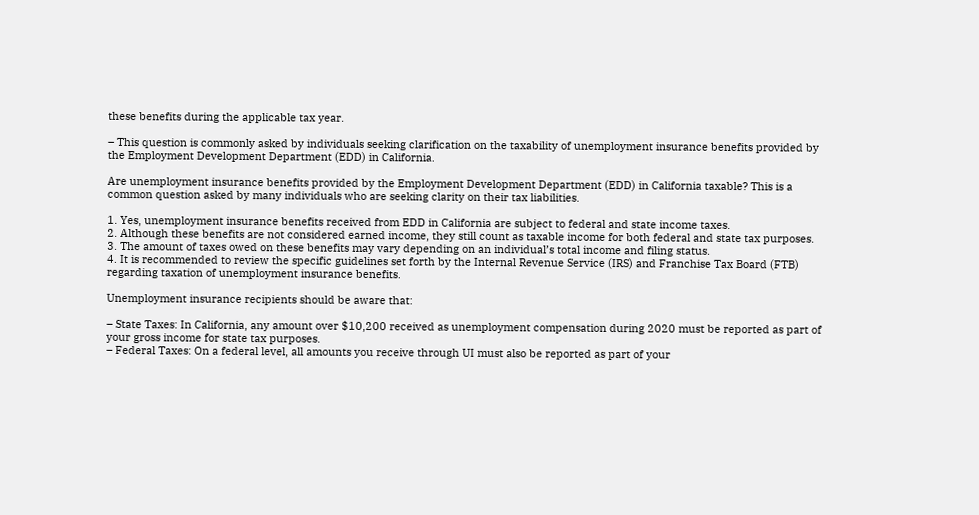these benefits during the applicable tax year.

– This question is commonly asked by individuals seeking clarification on the taxability of unemployment insurance benefits provided by the Employment Development Department (EDD) in California.

Are unemployment insurance benefits provided by the Employment Development Department (EDD) in California taxable? This is a common question asked by many individuals who are seeking clarity on their tax liabilities.

1. Yes, unemployment insurance benefits received from EDD in California are subject to federal and state income taxes.
2. Although these benefits are not considered earned income, they still count as taxable income for both federal and state tax purposes.
3. The amount of taxes owed on these benefits may vary depending on an individual’s total income and filing status.
4. It is recommended to review the specific guidelines set forth by the Internal Revenue Service (IRS) and Franchise Tax Board (FTB) regarding taxation of unemployment insurance benefits.

Unemployment insurance recipients should be aware that:

– State Taxes: In California, any amount over $10,200 received as unemployment compensation during 2020 must be reported as part of your gross income for state tax purposes.
– Federal Taxes: On a federal level, all amounts you receive through UI must also be reported as part of your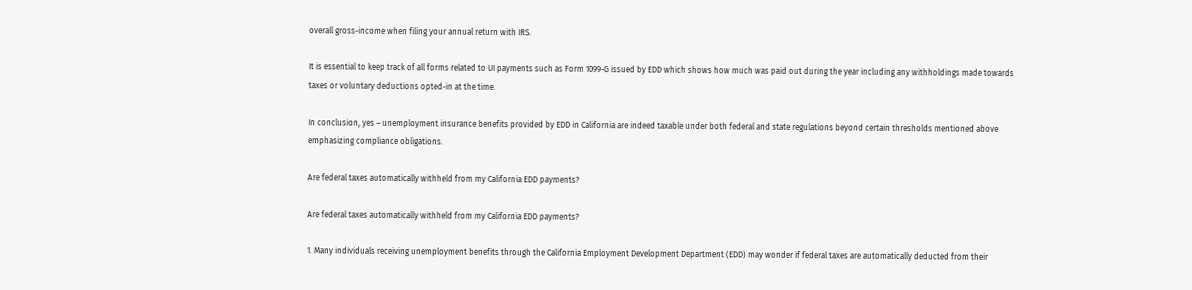overall gross-income when filing your annual return with IRS.

It is essential to keep track of all forms related to UI payments such as Form 1099-G issued by EDD which shows how much was paid out during the year including any withholdings made towards taxes or voluntary deductions opted-in at the time.

In conclusion, yes – unemployment insurance benefits provided by EDD in California are indeed taxable under both federal and state regulations beyond certain thresholds mentioned above emphasizing compliance obligations.

Are federal taxes automatically withheld from my California EDD payments?

Are federal taxes automatically withheld from my California EDD payments?

1. Many individuals receiving unemployment benefits through the California Employment Development Department (EDD) may wonder if federal taxes are automatically deducted from their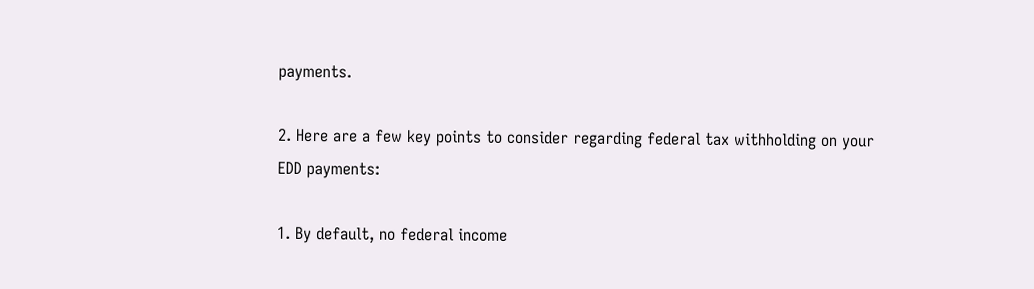payments.

2. Here are a few key points to consider regarding federal tax withholding on your EDD payments:

1. By default, no federal income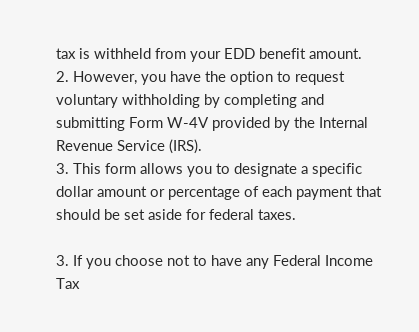tax is withheld from your EDD benefit amount.
2. However, you have the option to request voluntary withholding by completing and submitting Form W-4V provided by the Internal Revenue Service (IRS).
3. This form allows you to designate a specific dollar amount or percentage of each payment that should be set aside for federal taxes.

3. If you choose not to have any Federal Income Tax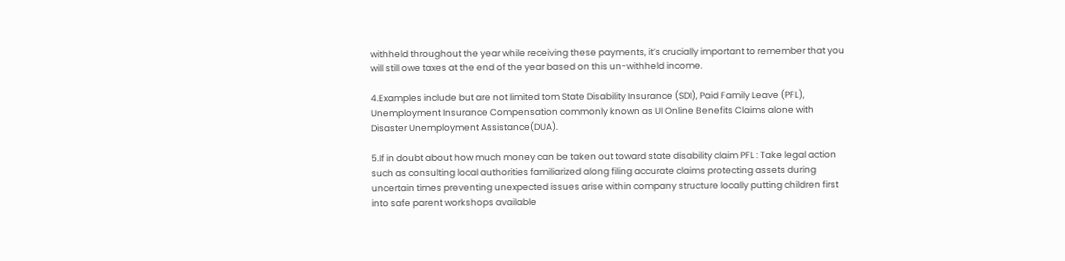withheld throughout the year while receiving these payments, it’s crucially important to remember that you will still owe taxes at the end of the year based on this un-withheld income.

4.Examples include but are not limited tom State Disability Insurance (SDI), Paid Family Leave (PFL), Unemployment Insurance Compensation commonly known as UI Online Benefits Claims alone with Disaster Unemployment Assistance(DUA).

5.If in doubt about how much money can be taken out toward state disability claim PFL : Take legal action such as consulting local authorities familiarized along filing accurate claims protecting assets during uncertain times preventing unexpected issues arise within company structure locally putting children first into safe parent workshops available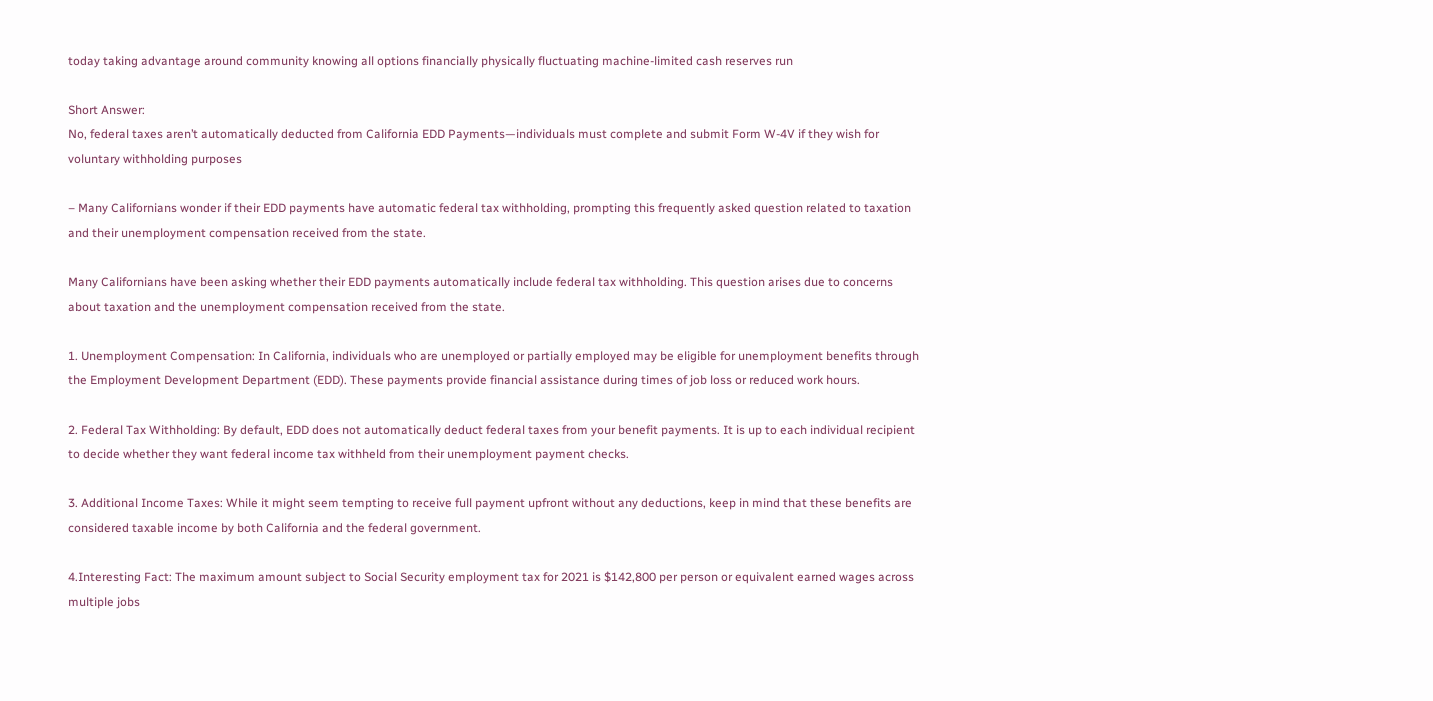today taking advantage around community knowing all options financially physically fluctuating machine-limited cash reserves run

Short Answer:
No, federal taxes aren’t automatically deducted from California EDD Payments—individuals must complete and submit Form W-4V if they wish for voluntary withholding purposes

– Many Californians wonder if their EDD payments have automatic federal tax withholding, prompting this frequently asked question related to taxation and their unemployment compensation received from the state.

Many Californians have been asking whether their EDD payments automatically include federal tax withholding. This question arises due to concerns about taxation and the unemployment compensation received from the state.

1. Unemployment Compensation: In California, individuals who are unemployed or partially employed may be eligible for unemployment benefits through the Employment Development Department (EDD). These payments provide financial assistance during times of job loss or reduced work hours.

2. Federal Tax Withholding: By default, EDD does not automatically deduct federal taxes from your benefit payments. It is up to each individual recipient to decide whether they want federal income tax withheld from their unemployment payment checks.

3. Additional Income Taxes: While it might seem tempting to receive full payment upfront without any deductions, keep in mind that these benefits are considered taxable income by both California and the federal government.

4.Interesting Fact: The maximum amount subject to Social Security employment tax for 2021 is $142,800 per person or equivalent earned wages across multiple jobs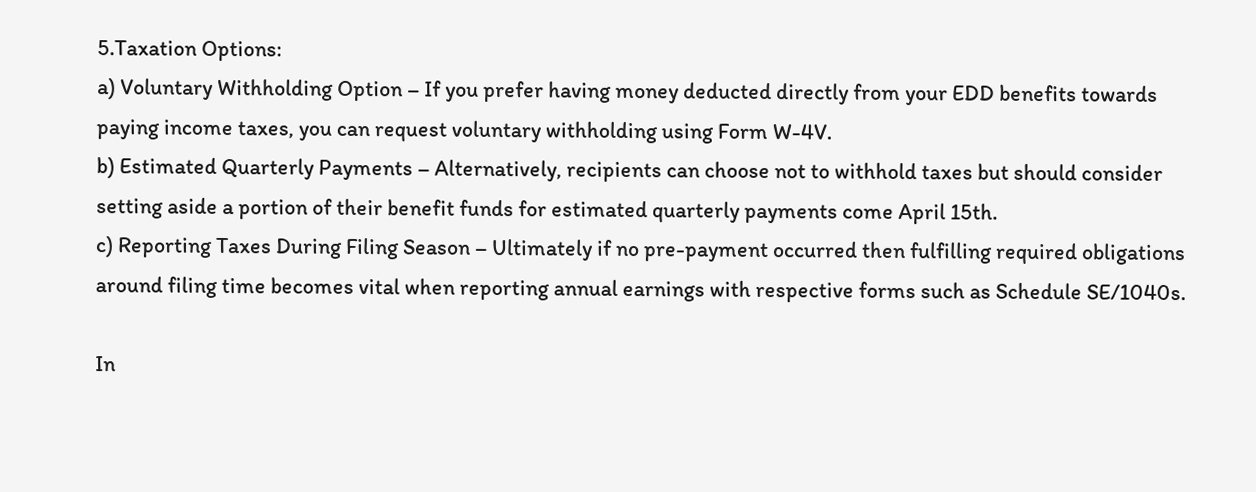5.Taxation Options:
a) Voluntary Withholding Option – If you prefer having money deducted directly from your EDD benefits towards paying income taxes, you can request voluntary withholding using Form W-4V.
b) Estimated Quarterly Payments – Alternatively, recipients can choose not to withhold taxes but should consider setting aside a portion of their benefit funds for estimated quarterly payments come April 15th.
c) Reporting Taxes During Filing Season – Ultimately if no pre-payment occurred then fulfilling required obligations around filing time becomes vital when reporting annual earnings with respective forms such as Schedule SE/1040s.

In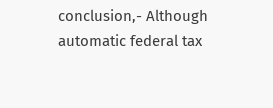conclusion,- Although automatic federal tax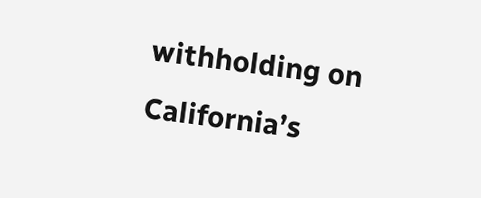withholding on California’s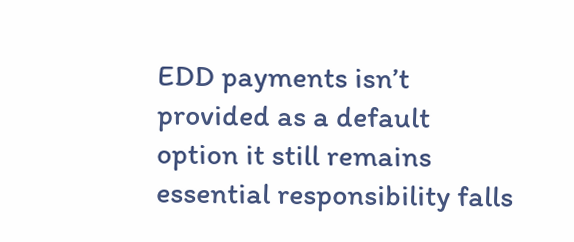EDD payments isn’t provided as a default option it still remains essential responsibility falls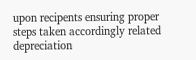upon recipents ensuring proper steps taken accordingly related depreciation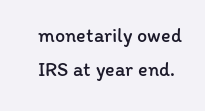monetarily owed IRS at year end.